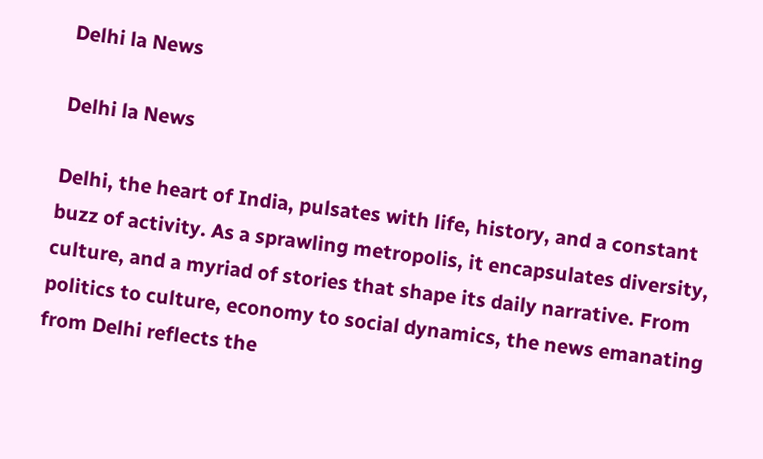Delhi la News

Delhi la News

Delhi, the heart of India, pulsates with life, history, and a constant buzz of activity. As a sprawling metropolis, it encapsulates diversity, culture, and a myriad of stories that shape its daily narrative. From politics to culture, economy to social dynamics, the news emanating from Delhi reflects the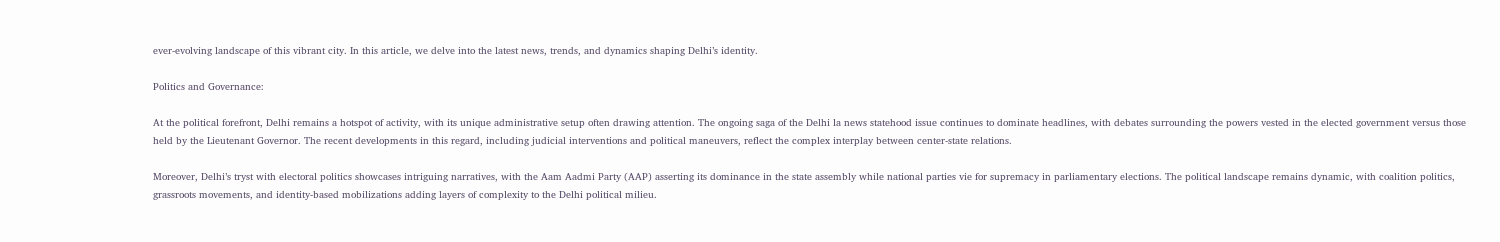ever-evolving landscape of this vibrant city. In this article, we delve into the latest news, trends, and dynamics shaping Delhi’s identity.

Politics and Governance:

At the political forefront, Delhi remains a hotspot of activity, with its unique administrative setup often drawing attention. The ongoing saga of the Delhi la news statehood issue continues to dominate headlines, with debates surrounding the powers vested in the elected government versus those held by the Lieutenant Governor. The recent developments in this regard, including judicial interventions and political maneuvers, reflect the complex interplay between center-state relations.

Moreover, Delhi’s tryst with electoral politics showcases intriguing narratives, with the Aam Aadmi Party (AAP) asserting its dominance in the state assembly while national parties vie for supremacy in parliamentary elections. The political landscape remains dynamic, with coalition politics, grassroots movements, and identity-based mobilizations adding layers of complexity to the Delhi political milieu.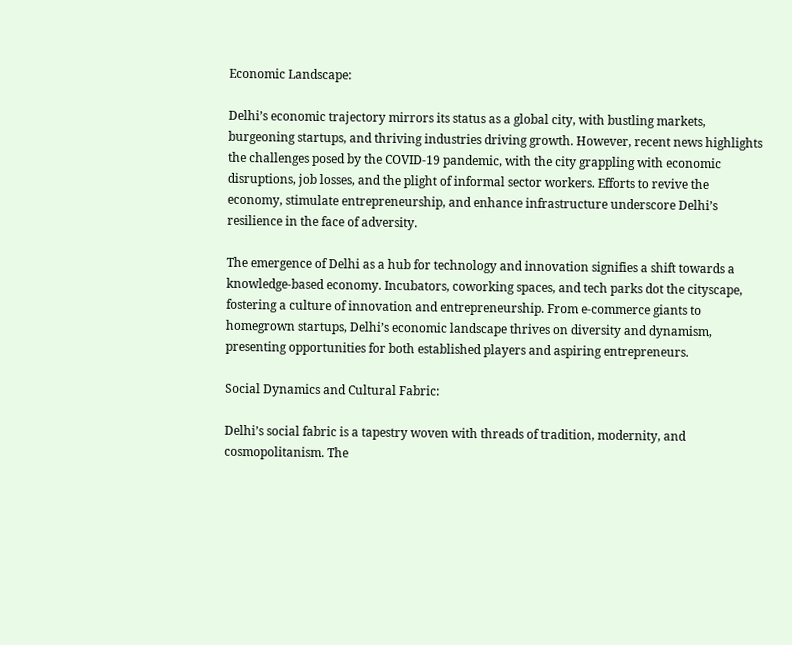Economic Landscape:

Delhi’s economic trajectory mirrors its status as a global city, with bustling markets, burgeoning startups, and thriving industries driving growth. However, recent news highlights the challenges posed by the COVID-19 pandemic, with the city grappling with economic disruptions, job losses, and the plight of informal sector workers. Efforts to revive the economy, stimulate entrepreneurship, and enhance infrastructure underscore Delhi’s resilience in the face of adversity.

The emergence of Delhi as a hub for technology and innovation signifies a shift towards a knowledge-based economy. Incubators, coworking spaces, and tech parks dot the cityscape, fostering a culture of innovation and entrepreneurship. From e-commerce giants to homegrown startups, Delhi’s economic landscape thrives on diversity and dynamism, presenting opportunities for both established players and aspiring entrepreneurs.

Social Dynamics and Cultural Fabric:

Delhi’s social fabric is a tapestry woven with threads of tradition, modernity, and cosmopolitanism. The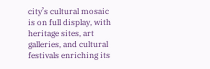city’s cultural mosaic is on full display, with heritage sites, art galleries, and cultural festivals enriching its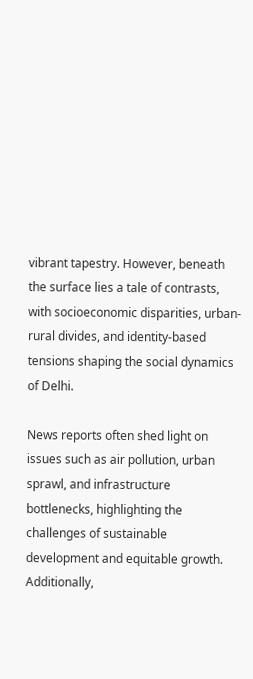vibrant tapestry. However, beneath the surface lies a tale of contrasts, with socioeconomic disparities, urban-rural divides, and identity-based tensions shaping the social dynamics of Delhi.

News reports often shed light on issues such as air pollution, urban sprawl, and infrastructure bottlenecks, highlighting the challenges of sustainable development and equitable growth. Additionally,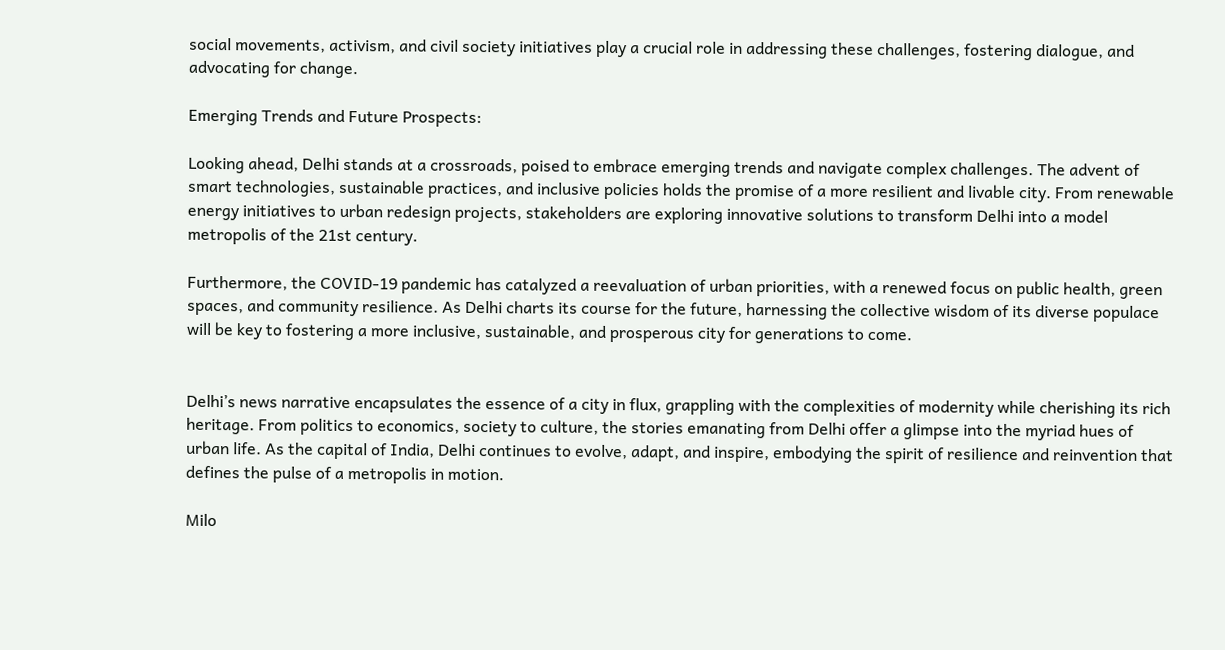social movements, activism, and civil society initiatives play a crucial role in addressing these challenges, fostering dialogue, and advocating for change.

Emerging Trends and Future Prospects:

Looking ahead, Delhi stands at a crossroads, poised to embrace emerging trends and navigate complex challenges. The advent of smart technologies, sustainable practices, and inclusive policies holds the promise of a more resilient and livable city. From renewable energy initiatives to urban redesign projects, stakeholders are exploring innovative solutions to transform Delhi into a model metropolis of the 21st century.

Furthermore, the COVID-19 pandemic has catalyzed a reevaluation of urban priorities, with a renewed focus on public health, green spaces, and community resilience. As Delhi charts its course for the future, harnessing the collective wisdom of its diverse populace will be key to fostering a more inclusive, sustainable, and prosperous city for generations to come.


Delhi’s news narrative encapsulates the essence of a city in flux, grappling with the complexities of modernity while cherishing its rich heritage. From politics to economics, society to culture, the stories emanating from Delhi offer a glimpse into the myriad hues of urban life. As the capital of India, Delhi continues to evolve, adapt, and inspire, embodying the spirit of resilience and reinvention that defines the pulse of a metropolis in motion.

Milo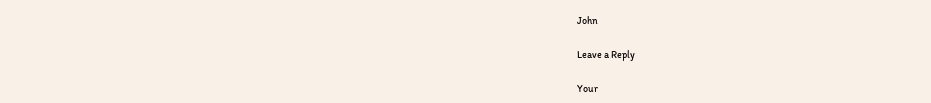John

Leave a Reply

Your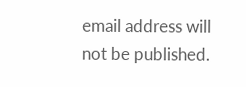email address will not be published.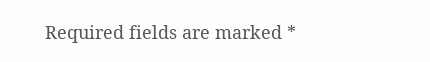Required fields are marked *